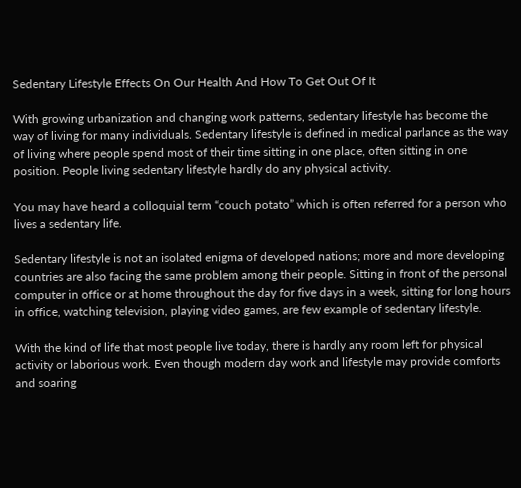Sedentary Lifestyle Effects On Our Health And How To Get Out Of It

With growing urbanization and changing work patterns, sedentary lifestyle has become the way of living for many individuals. Sedentary lifestyle is defined in medical parlance as the way of living where people spend most of their time sitting in one place, often sitting in one position. People living sedentary lifestyle hardly do any physical activity.

You may have heard a colloquial term “couch potato” which is often referred for a person who lives a sedentary life.

Sedentary lifestyle is not an isolated enigma of developed nations; more and more developing countries are also facing the same problem among their people. Sitting in front of the personal computer in office or at home throughout the day for five days in a week, sitting for long hours in office, watching television, playing video games, are few example of sedentary lifestyle.

With the kind of life that most people live today, there is hardly any room left for physical activity or laborious work. Even though modern day work and lifestyle may provide comforts and soaring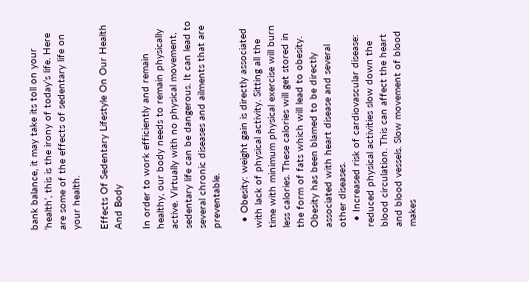bank balance, it may take its toll on your ‘health’, this is the irony of today’s life. Here are some of the effects of sedentary life on your health.

Effects Of Sedentary Lifestyle On Our Health And Body

In order to work efficiently and remain healthy, our body needs to remain physically active. Virtually with no physical movement, sedentary life can be dangerous. It can lead to several chronic diseases and ailments that are preventable.

  • Obesity: weight gain is directly associated with lack of physical activity. Sitting all the time with minimum physical exercise will burn less calories. These calories will get stored in the form of fats which will lead to obesity. Obesity has been blamed to be directly associated with heart disease and several other diseases.
  • Increased risk of cardiovascular disease: reduced physical activities slow down the blood circulation. This can affect the heart and blood vessels. Slow movement of blood makes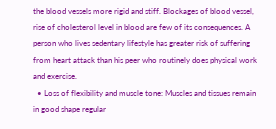the blood vessels more rigid and stiff. Blockages of blood vessel, rise of cholesterol level in blood are few of its consequences. A person who lives sedentary lifestyle has greater risk of suffering from heart attack than his peer who routinely does physical work and exercise.
  • Loss of flexibility and muscle tone: Muscles and tissues remain in good shape regular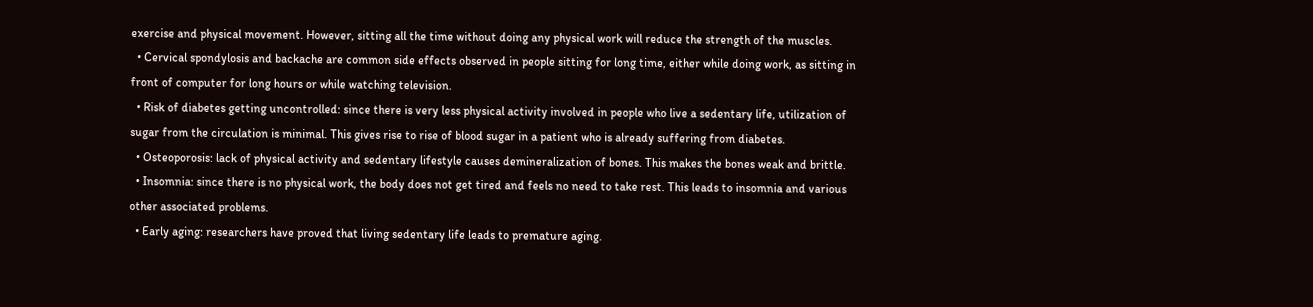exercise and physical movement. However, sitting all the time without doing any physical work will reduce the strength of the muscles.
  • Cervical spondylosis and backache are common side effects observed in people sitting for long time, either while doing work, as sitting in front of computer for long hours or while watching television.
  • Risk of diabetes getting uncontrolled: since there is very less physical activity involved in people who live a sedentary life, utilization of sugar from the circulation is minimal. This gives rise to rise of blood sugar in a patient who is already suffering from diabetes.
  • Osteoporosis: lack of physical activity and sedentary lifestyle causes demineralization of bones. This makes the bones weak and brittle.
  • Insomnia: since there is no physical work, the body does not get tired and feels no need to take rest. This leads to insomnia and various other associated problems.
  • Early aging: researchers have proved that living sedentary life leads to premature aging.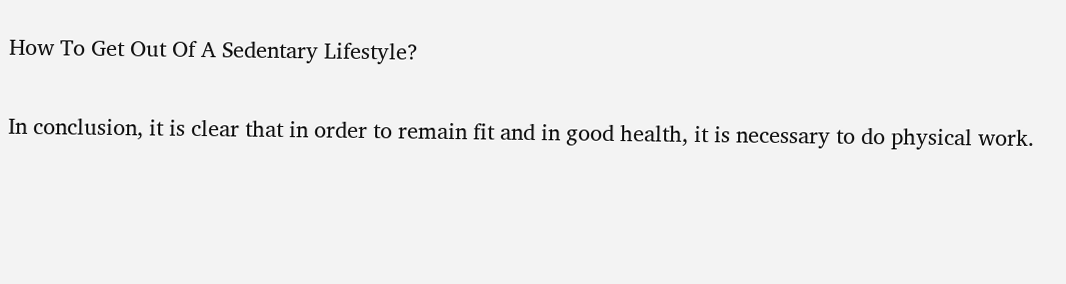How To Get Out Of A Sedentary Lifestyle?

In conclusion, it is clear that in order to remain fit and in good health, it is necessary to do physical work.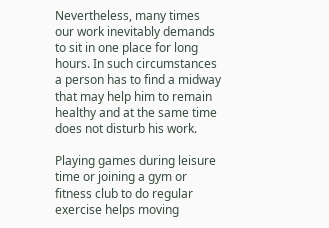Nevertheless, many times our work inevitably demands to sit in one place for long hours. In such circumstances a person has to find a midway that may help him to remain healthy and at the same time does not disturb his work.

Playing games during leisure time or joining a gym or fitness club to do regular exercise helps moving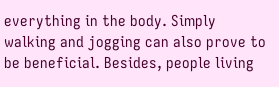everything in the body. Simply walking and jogging can also prove to be beneficial. Besides, people living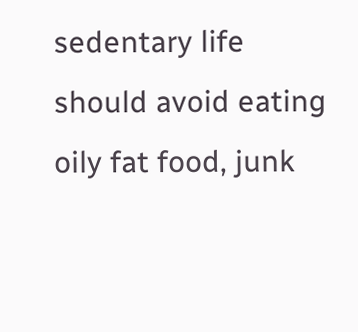sedentary life should avoid eating oily fat food, junk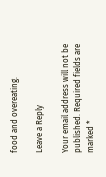food and overeating.

Leave a Reply

Your email address will not be published. Required fields are marked *